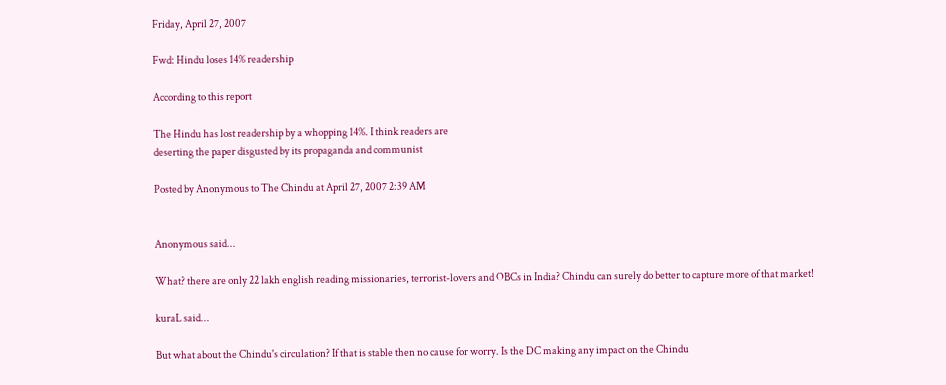Friday, April 27, 2007

Fwd: Hindu loses 14% readership

According to this report

The Hindu has lost readership by a whopping 14%. I think readers are
deserting the paper disgusted by its propaganda and communist

Posted by Anonymous to The Chindu at April 27, 2007 2:39 AM


Anonymous said...

What? there are only 22 lakh english reading missionaries, terrorist-lovers and OBCs in India? Chindu can surely do better to capture more of that market!

kuraL said...

But what about the Chindu's circulation? If that is stable then no cause for worry. Is the DC making any impact on the Chindu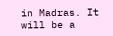in Madras. It will be a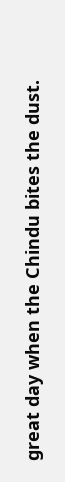great day when the Chindu bites the dust.